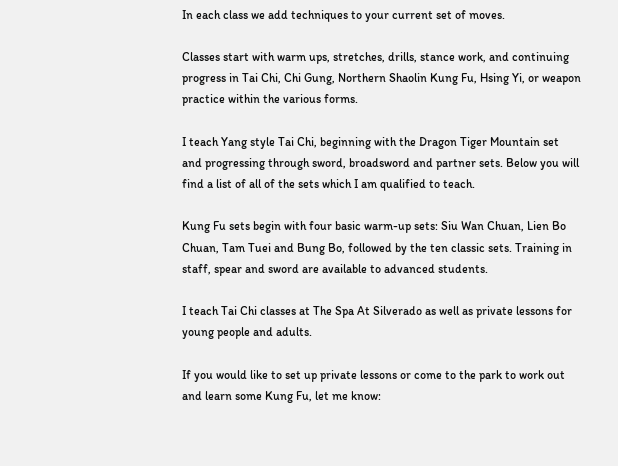In each class we add techniques to your current set of moves.

Classes start with warm ups, stretches, drills, stance work, and continuing progress in Tai Chi, Chi Gung, Northern Shaolin Kung Fu, Hsing Yi, or weapon practice within the various forms.

I teach Yang style Tai Chi, beginning with the Dragon Tiger Mountain set and progressing through sword, broadsword and partner sets. Below you will find a list of all of the sets which I am qualified to teach.

Kung Fu sets begin with four basic warm-up sets: Siu Wan Chuan, Lien Bo Chuan, Tam Tuei and Bung Bo, followed by the ten classic sets. Training in staff, spear and sword are available to advanced students.

I teach Tai Chi classes at The Spa At Silverado as well as private lessons for young people and adults.

If you would like to set up private lessons or come to the park to work out and learn some Kung Fu, let me know: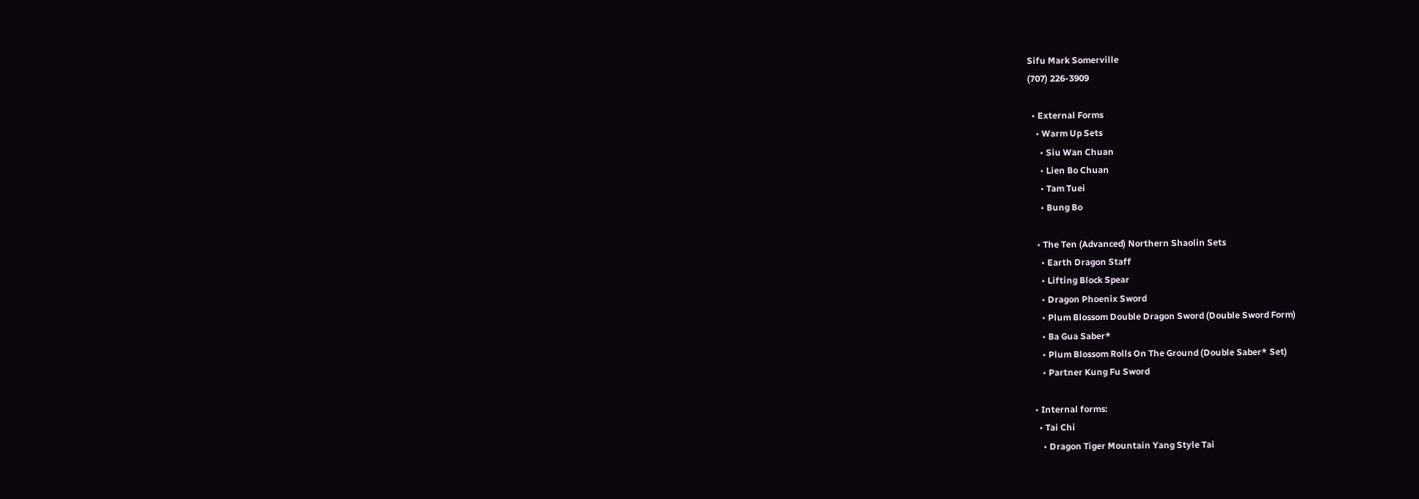Sifu Mark Somerville
(707) 226-3909

  • External Forms
    • Warm Up Sets
      • Siu Wan Chuan
      • Lien Bo Chuan
      • Tam Tuei
      • Bung Bo

    • The Ten (Advanced) Northern Shaolin Sets
      • Earth Dragon Staff
      • Lifting Block Spear
      • Dragon Phoenix Sword
      • Plum Blossom Double Dragon Sword (Double Sword Form)
      • Ba Gua Saber*
      • Plum Blossom Rolls On The Ground (Double Saber* Set)
      • Partner Kung Fu Sword

  • Internal forms:
    • Tai Chi
      • Dragon Tiger Mountain Yang Style Tai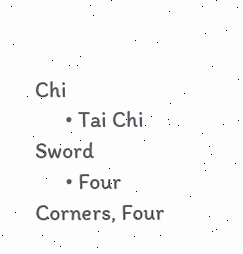Chi
      • Tai Chi Sword
      • Four Corners, Four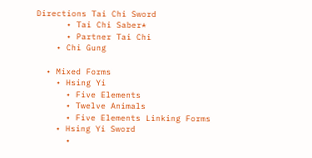Directions Tai Chi Sword
      • Tai Chi Saber*
      • Partner Tai Chi
    • Chi Gung

  • Mixed Forms
    • Hsing Yi
      • Five Elements
      • Twelve Animals
      • Five Elements Linking Forms
    • Hsing Yi Sword
      •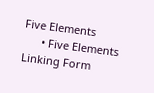Five Elements
      • Five Elements Linking Form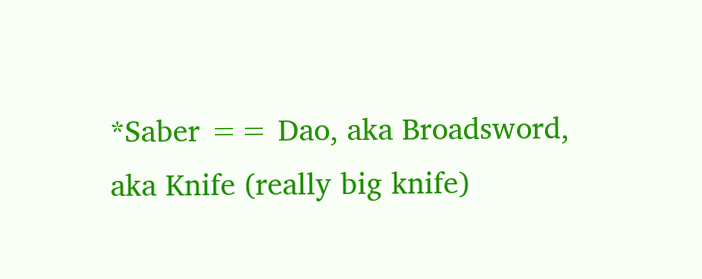*Saber == Dao, aka Broadsword, aka Knife (really big knife)